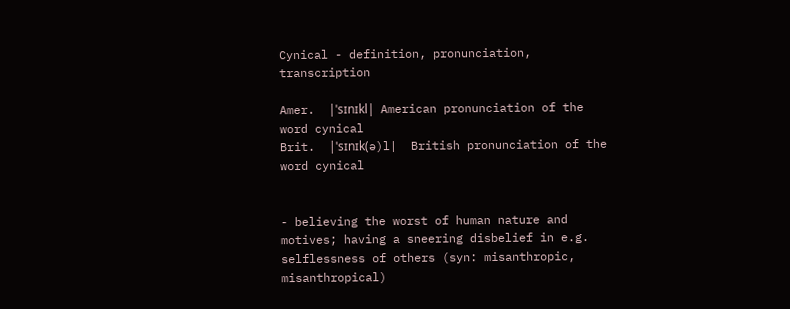Cynical - definition, pronunciation, transcription

Amer.  |ˈsɪnɪkl|  American pronunciation of the word cynical
Brit.  |ˈsɪnɪk(ə)l|  British pronunciation of the word cynical


- believing the worst of human nature and motives; having a sneering disbelief in e.g. selflessness of others (syn: misanthropic, misanthropical)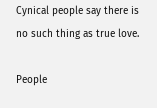Cynical people say there is no such thing as true love.

People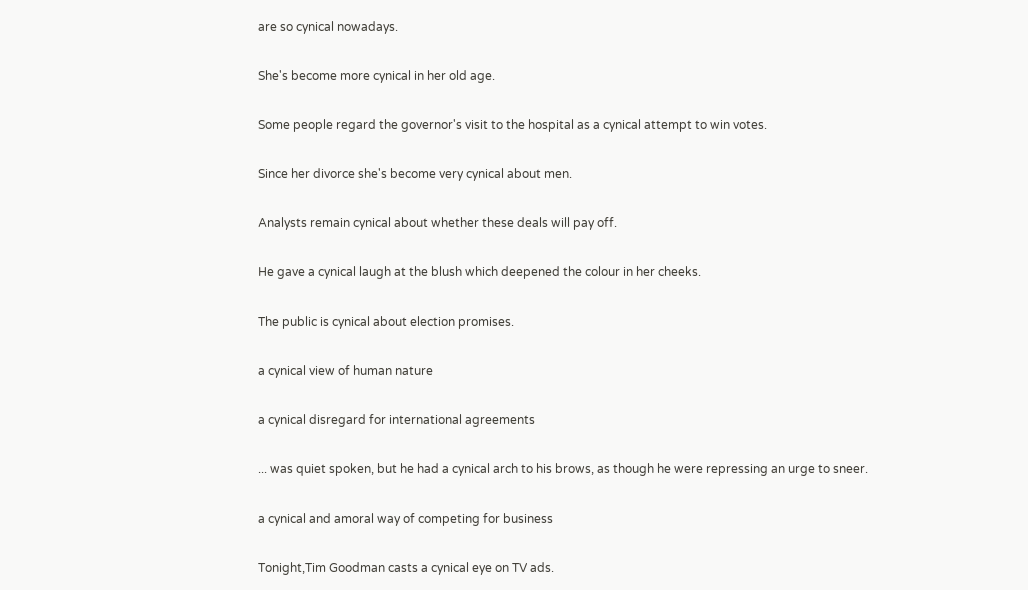are so cynical nowadays.

She's become more cynical in her old age.

Some people regard the governor's visit to the hospital as a cynical attempt to win votes.

Since her divorce she's become very cynical about men.

Analysts remain cynical about whether these deals will pay off.

He gave a cynical laugh at the blush which deepened the colour in her cheeks.

The public is cynical about election promises.

a cynical view of human nature

a cynical disregard for international agreements

... was quiet spoken, but he had a cynical arch to his brows, as though he were repressing an urge to sneer.

a cynical and amoral way of competing for business

Tonight,Tim Goodman casts a cynical eye on TV ads.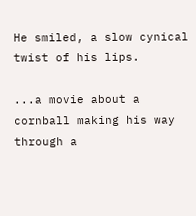He smiled, a slow cynical twist of his lips.

...a movie about a cornball making his way through a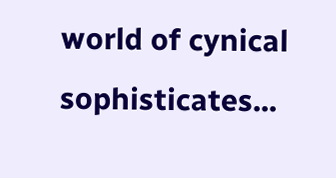world of cynical sophisticates...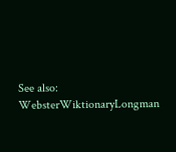See also:  WebsterWiktionaryLongman